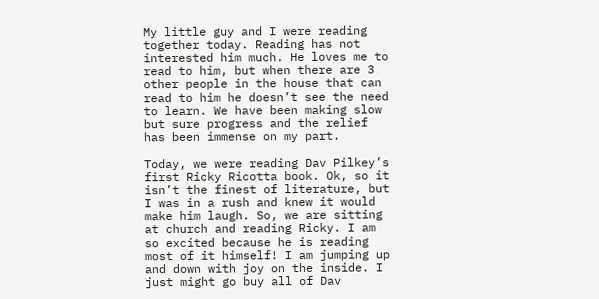My little guy and I were reading together today. Reading has not interested him much. He loves me to read to him, but when there are 3 other people in the house that can read to him he doesn’t see the need to learn. We have been making slow but sure progress and the relief has been immense on my part.

Today, we were reading Dav Pilkey’s first Ricky Ricotta book. Ok, so it isn’t the finest of literature, but I was in a rush and knew it would make him laugh. So, we are sitting at church and reading Ricky. I am so excited because he is reading most of it himself! I am jumping up and down with joy on the inside. I just might go buy all of Dav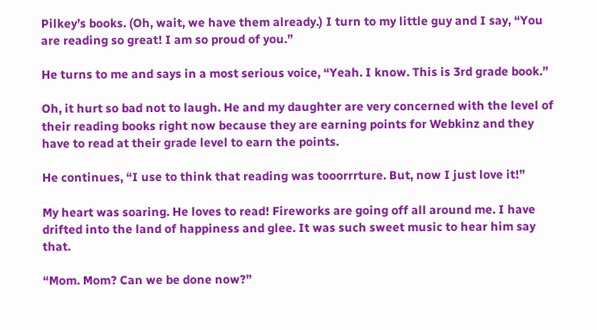Pilkey’s books. (Oh, wait, we have them already.) I turn to my little guy and I say, “You are reading so great! I am so proud of you.”

He turns to me and says in a most serious voice, “Yeah. I know. This is 3rd grade book.”

Oh, it hurt so bad not to laugh. He and my daughter are very concerned with the level of their reading books right now because they are earning points for Webkinz and they have to read at their grade level to earn the points.

He continues, “I use to think that reading was tooorrrture. But, now I just love it!”

My heart was soaring. He loves to read! Fireworks are going off all around me. I have drifted into the land of happiness and glee. It was such sweet music to hear him say that.

“Mom. Mom? Can we be done now?”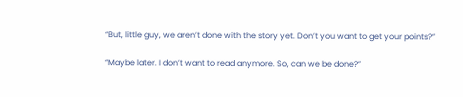“But, little guy, we aren’t done with the story yet. Don’t you want to get your points?”

“Maybe later. I don’t want to read anymore. So, can we be done?”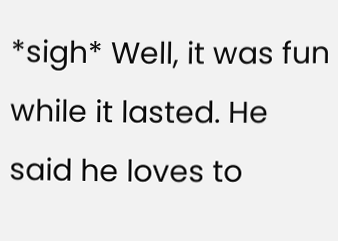*sigh* Well, it was fun while it lasted. He said he loves to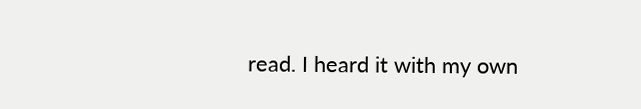read. I heard it with my own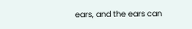ears, and the ears can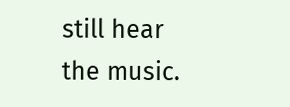still hear the music.